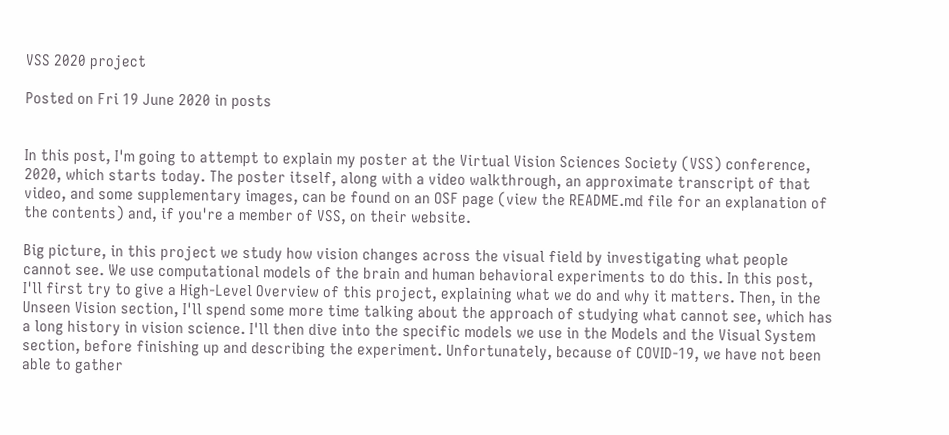VSS 2020 project

Posted on Fri 19 June 2020 in posts


In this post, I'm going to attempt to explain my poster at the Virtual Vision Sciences Society (VSS) conference, 2020, which starts today. The poster itself, along with a video walkthrough, an approximate transcript of that video, and some supplementary images, can be found on an OSF page (view the README.md file for an explanation of the contents) and, if you're a member of VSS, on their website.

Big picture, in this project we study how vision changes across the visual field by investigating what people cannot see. We use computational models of the brain and human behavioral experiments to do this. In this post, I'll first try to give a High-Level Overview of this project, explaining what we do and why it matters. Then, in the Unseen Vision section, I'll spend some more time talking about the approach of studying what cannot see, which has a long history in vision science. I'll then dive into the specific models we use in the Models and the Visual System section, before finishing up and describing the experiment. Unfortunately, because of COVID-19, we have not been able to gather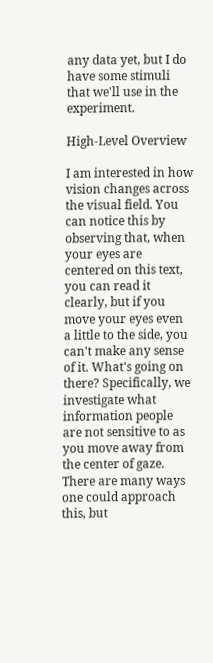any data yet, but I do have some stimuli that we'll use in the experiment.

High-Level Overview

I am interested in how vision changes across the visual field. You can notice this by observing that, when your eyes are centered on this text, you can read it clearly, but if you move your eyes even a little to the side, you can't make any sense of it. What's going on there? Specifically, we investigate what information people are not sensitive to as you move away from the center of gaze. There are many ways one could approach this, but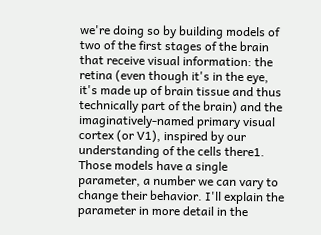we're doing so by building models of two of the first stages of the brain that receive visual information: the retina (even though it's in the eye, it's made up of brain tissue and thus technically part of the brain) and the imaginatively-named primary visual cortex (or V1), inspired by our understanding of the cells there1. Those models have a single parameter, a number we can vary to change their behavior. I'll explain the parameter in more detail in the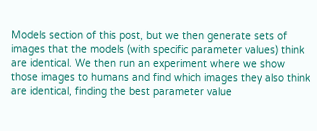Models section of this post, but we then generate sets of images that the models (with specific parameter values) think are identical. We then run an experiment where we show those images to humans and find which images they also think are identical, finding the best parameter value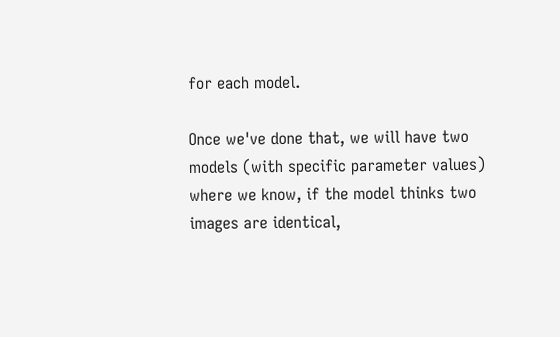for each model.

Once we've done that, we will have two models (with specific parameter values) where we know, if the model thinks two images are identical,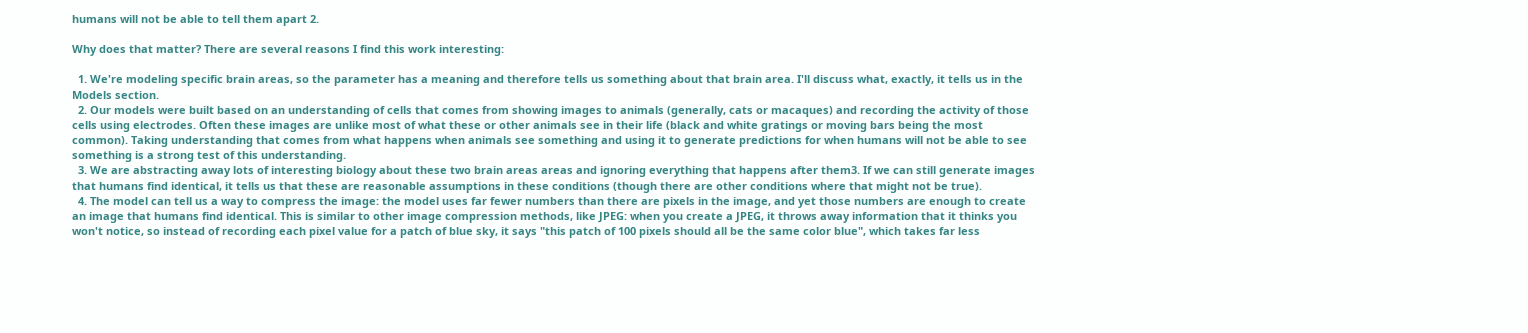humans will not be able to tell them apart 2.

Why does that matter? There are several reasons I find this work interesting:

  1. We're modeling specific brain areas, so the parameter has a meaning and therefore tells us something about that brain area. I'll discuss what, exactly, it tells us in the Models section.
  2. Our models were built based on an understanding of cells that comes from showing images to animals (generally, cats or macaques) and recording the activity of those cells using electrodes. Often these images are unlike most of what these or other animals see in their life (black and white gratings or moving bars being the most common). Taking understanding that comes from what happens when animals see something and using it to generate predictions for when humans will not be able to see something is a strong test of this understanding.
  3. We are abstracting away lots of interesting biology about these two brain areas areas and ignoring everything that happens after them3. If we can still generate images that humans find identical, it tells us that these are reasonable assumptions in these conditions (though there are other conditions where that might not be true).
  4. The model can tell us a way to compress the image: the model uses far fewer numbers than there are pixels in the image, and yet those numbers are enough to create an image that humans find identical. This is similar to other image compression methods, like JPEG: when you create a JPEG, it throws away information that it thinks you won't notice, so instead of recording each pixel value for a patch of blue sky, it says "this patch of 100 pixels should all be the same color blue", which takes far less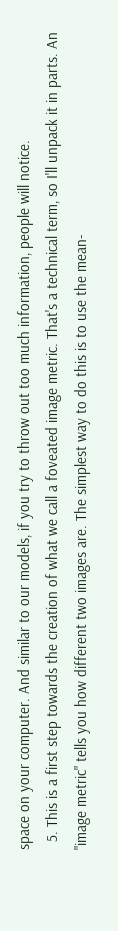space on your computer. And similar to our models, if you try to throw out too much information, people will notice.
  5. This is a first step towards the creation of what we call a foveated image metric. That's a technical term, so I'll unpack it in parts. An "image metric" tells you how different two images are. The simplest way to do this is to use the mean-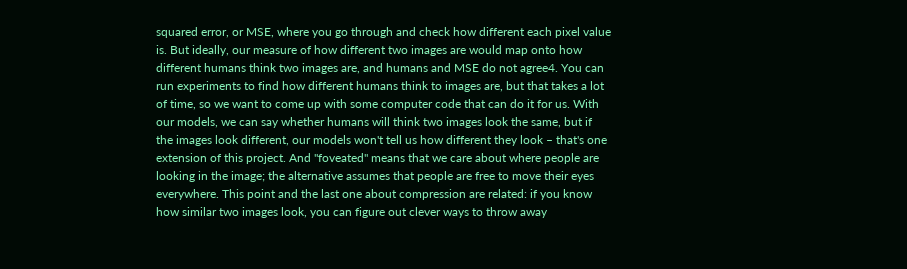squared error, or MSE, where you go through and check how different each pixel value is. But ideally, our measure of how different two images are would map onto how different humans think two images are, and humans and MSE do not agree4. You can run experiments to find how different humans think to images are, but that takes a lot of time, so we want to come up with some computer code that can do it for us. With our models, we can say whether humans will think two images look the same, but if the images look different, our models won't tell us how different they look – that's one extension of this project. And "foveated" means that we care about where people are looking in the image; the alternative assumes that people are free to move their eyes everywhere. This point and the last one about compression are related: if you know how similar two images look, you can figure out clever ways to throw away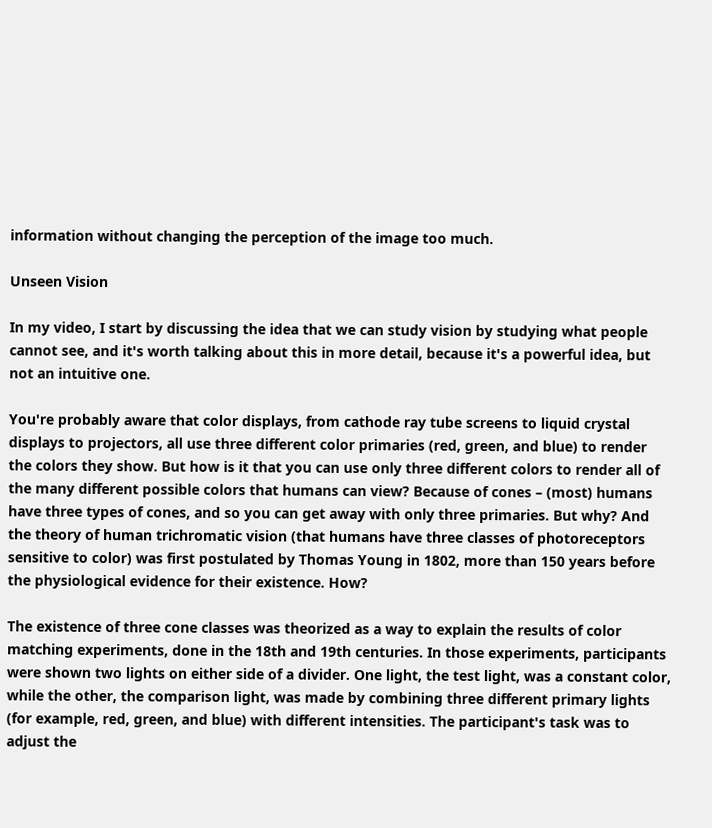information without changing the perception of the image too much.

Unseen Vision

In my video, I start by discussing the idea that we can study vision by studying what people cannot see, and it's worth talking about this in more detail, because it's a powerful idea, but not an intuitive one.

You're probably aware that color displays, from cathode ray tube screens to liquid crystal displays to projectors, all use three different color primaries (red, green, and blue) to render the colors they show. But how is it that you can use only three different colors to render all of the many different possible colors that humans can view? Because of cones – (most) humans have three types of cones, and so you can get away with only three primaries. But why? And the theory of human trichromatic vision (that humans have three classes of photoreceptors sensitive to color) was first postulated by Thomas Young in 1802, more than 150 years before the physiological evidence for their existence. How?

The existence of three cone classes was theorized as a way to explain the results of color matching experiments, done in the 18th and 19th centuries. In those experiments, participants were shown two lights on either side of a divider. One light, the test light, was a constant color, while the other, the comparison light, was made by combining three different primary lights (for example, red, green, and blue) with different intensities. The participant's task was to adjust the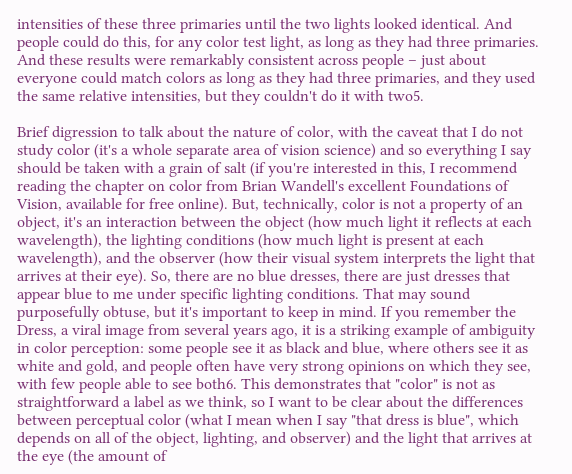intensities of these three primaries until the two lights looked identical. And people could do this, for any color test light, as long as they had three primaries. And these results were remarkably consistent across people – just about everyone could match colors as long as they had three primaries, and they used the same relative intensities, but they couldn't do it with two5.

Brief digression to talk about the nature of color, with the caveat that I do not study color (it's a whole separate area of vision science) and so everything I say should be taken with a grain of salt (if you're interested in this, I recommend reading the chapter on color from Brian Wandell's excellent Foundations of Vision, available for free online). But, technically, color is not a property of an object, it's an interaction between the object (how much light it reflects at each wavelength), the lighting conditions (how much light is present at each wavelength), and the observer (how their visual system interprets the light that arrives at their eye). So, there are no blue dresses, there are just dresses that appear blue to me under specific lighting conditions. That may sound purposefully obtuse, but it's important to keep in mind. If you remember the Dress, a viral image from several years ago, it is a striking example of ambiguity in color perception: some people see it as black and blue, where others see it as white and gold, and people often have very strong opinions on which they see, with few people able to see both6. This demonstrates that "color" is not as straightforward a label as we think, so I want to be clear about the differences between perceptual color (what I mean when I say "that dress is blue", which depends on all of the object, lighting, and observer) and the light that arrives at the eye (the amount of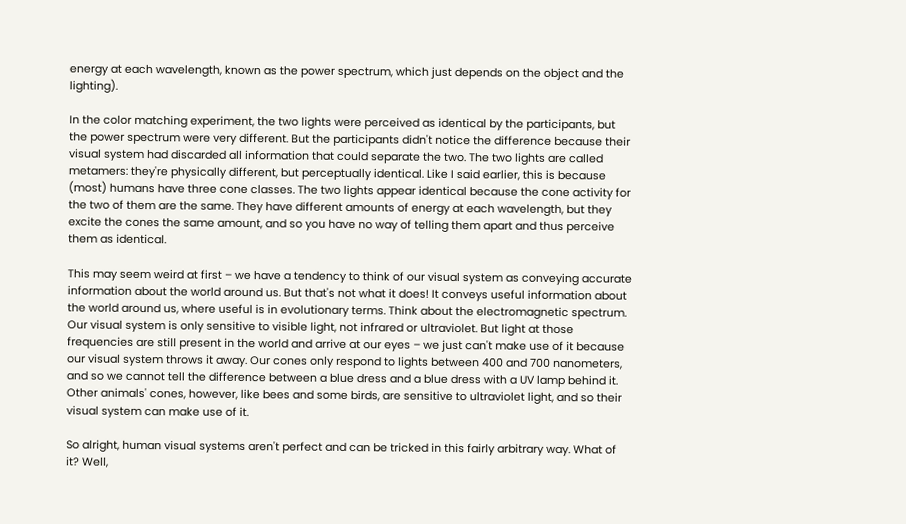energy at each wavelength, known as the power spectrum, which just depends on the object and the lighting).

In the color matching experiment, the two lights were perceived as identical by the participants, but the power spectrum were very different. But the participants didn't notice the difference because their visual system had discarded all information that could separate the two. The two lights are called metamers: they're physically different, but perceptually identical. Like I said earlier, this is because (most) humans have three cone classes. The two lights appear identical because the cone activity for the two of them are the same. They have different amounts of energy at each wavelength, but they excite the cones the same amount, and so you have no way of telling them apart and thus perceive them as identical.

This may seem weird at first – we have a tendency to think of our visual system as conveying accurate information about the world around us. But that's not what it does! It conveys useful information about the world around us, where useful is in evolutionary terms. Think about the electromagnetic spectrum. Our visual system is only sensitive to visible light, not infrared or ultraviolet. But light at those frequencies are still present in the world and arrive at our eyes – we just can't make use of it because our visual system throws it away. Our cones only respond to lights between 400 and 700 nanometers, and so we cannot tell the difference between a blue dress and a blue dress with a UV lamp behind it. Other animals' cones, however, like bees and some birds, are sensitive to ultraviolet light, and so their visual system can make use of it.

So alright, human visual systems aren't perfect and can be tricked in this fairly arbitrary way. What of it? Well,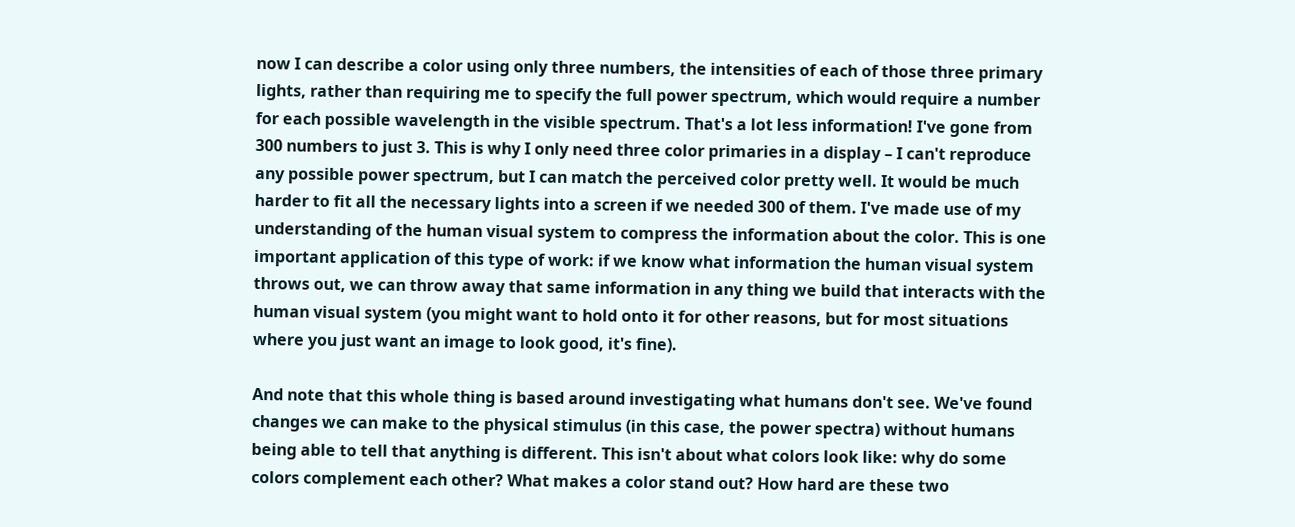now I can describe a color using only three numbers, the intensities of each of those three primary lights, rather than requiring me to specify the full power spectrum, which would require a number for each possible wavelength in the visible spectrum. That's a lot less information! I've gone from 300 numbers to just 3. This is why I only need three color primaries in a display – I can't reproduce any possible power spectrum, but I can match the perceived color pretty well. It would be much harder to fit all the necessary lights into a screen if we needed 300 of them. I've made use of my understanding of the human visual system to compress the information about the color. This is one important application of this type of work: if we know what information the human visual system throws out, we can throw away that same information in any thing we build that interacts with the human visual system (you might want to hold onto it for other reasons, but for most situations where you just want an image to look good, it's fine).

And note that this whole thing is based around investigating what humans don't see. We've found changes we can make to the physical stimulus (in this case, the power spectra) without humans being able to tell that anything is different. This isn't about what colors look like: why do some colors complement each other? What makes a color stand out? How hard are these two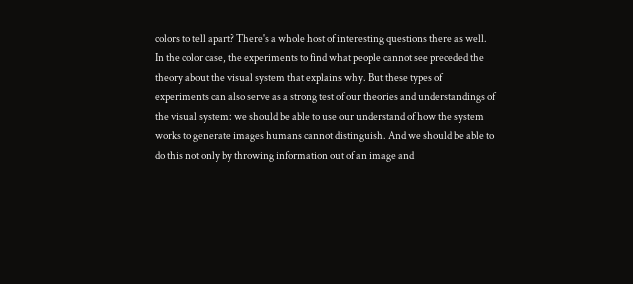colors to tell apart? There's a whole host of interesting questions there as well. In the color case, the experiments to find what people cannot see preceded the theory about the visual system that explains why. But these types of experiments can also serve as a strong test of our theories and understandings of the visual system: we should be able to use our understand of how the system works to generate images humans cannot distinguish. And we should be able to do this not only by throwing information out of an image and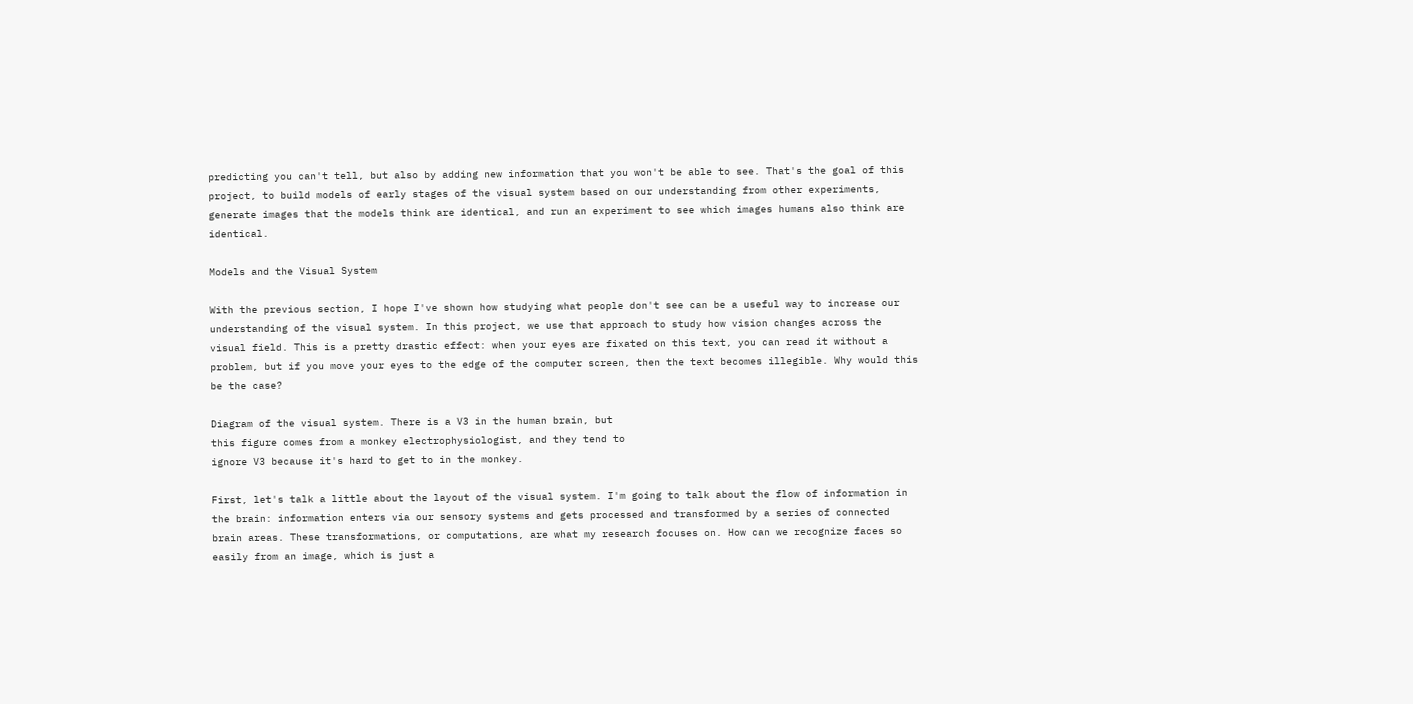predicting you can't tell, but also by adding new information that you won't be able to see. That's the goal of this project, to build models of early stages of the visual system based on our understanding from other experiments, generate images that the models think are identical, and run an experiment to see which images humans also think are identical.

Models and the Visual System

With the previous section, I hope I've shown how studying what people don't see can be a useful way to increase our understanding of the visual system. In this project, we use that approach to study how vision changes across the visual field. This is a pretty drastic effect: when your eyes are fixated on this text, you can read it without a problem, but if you move your eyes to the edge of the computer screen, then the text becomes illegible. Why would this be the case?

Diagram of the visual system. There is a V3 in the human brain, but
this figure comes from a monkey electrophysiologist, and they tend to
ignore V3 because it's hard to get to in the monkey.

First, let's talk a little about the layout of the visual system. I'm going to talk about the flow of information in the brain: information enters via our sensory systems and gets processed and transformed by a series of connected brain areas. These transformations, or computations, are what my research focuses on. How can we recognize faces so easily from an image, which is just a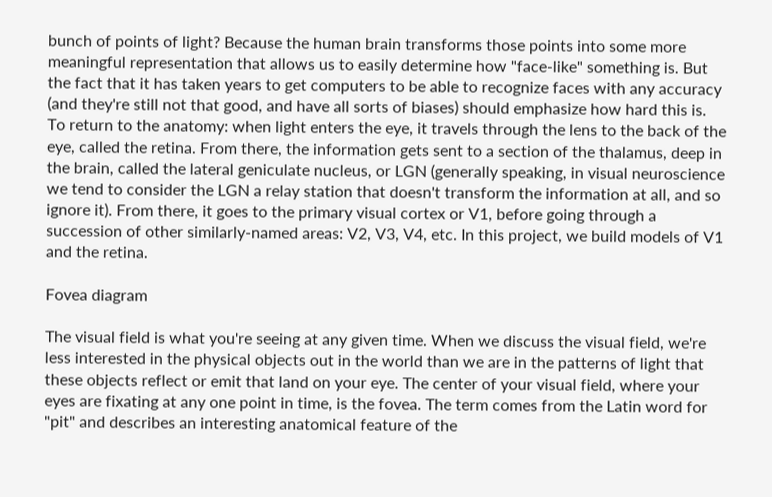bunch of points of light? Because the human brain transforms those points into some more meaningful representation that allows us to easily determine how "face-like" something is. But the fact that it has taken years to get computers to be able to recognize faces with any accuracy (and they're still not that good, and have all sorts of biases) should emphasize how hard this is. To return to the anatomy: when light enters the eye, it travels through the lens to the back of the eye, called the retina. From there, the information gets sent to a section of the thalamus, deep in the brain, called the lateral geniculate nucleus, or LGN (generally speaking, in visual neuroscience we tend to consider the LGN a relay station that doesn't transform the information at all, and so ignore it). From there, it goes to the primary visual cortex or V1, before going through a succession of other similarly-named areas: V2, V3, V4, etc. In this project, we build models of V1 and the retina.

Fovea diagram

The visual field is what you're seeing at any given time. When we discuss the visual field, we're less interested in the physical objects out in the world than we are in the patterns of light that these objects reflect or emit that land on your eye. The center of your visual field, where your eyes are fixating at any one point in time, is the fovea. The term comes from the Latin word for "pit" and describes an interesting anatomical feature of the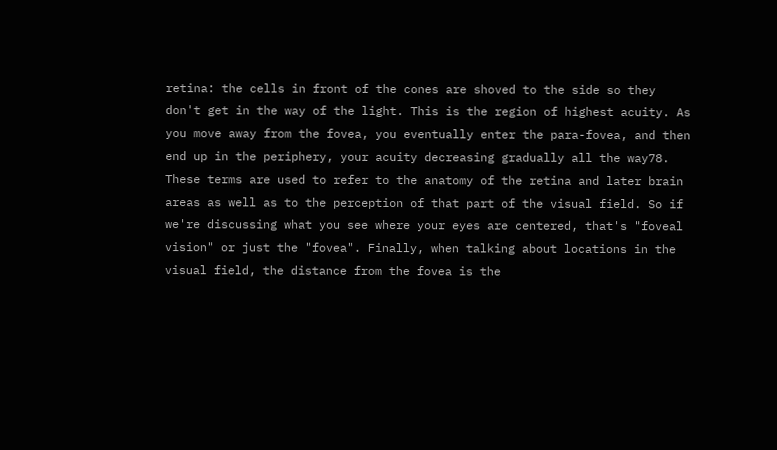retina: the cells in front of the cones are shoved to the side so they don't get in the way of the light. This is the region of highest acuity. As you move away from the fovea, you eventually enter the para-fovea, and then end up in the periphery, your acuity decreasing gradually all the way78. These terms are used to refer to the anatomy of the retina and later brain areas as well as to the perception of that part of the visual field. So if we're discussing what you see where your eyes are centered, that's "foveal vision" or just the "fovea". Finally, when talking about locations in the visual field, the distance from the fovea is the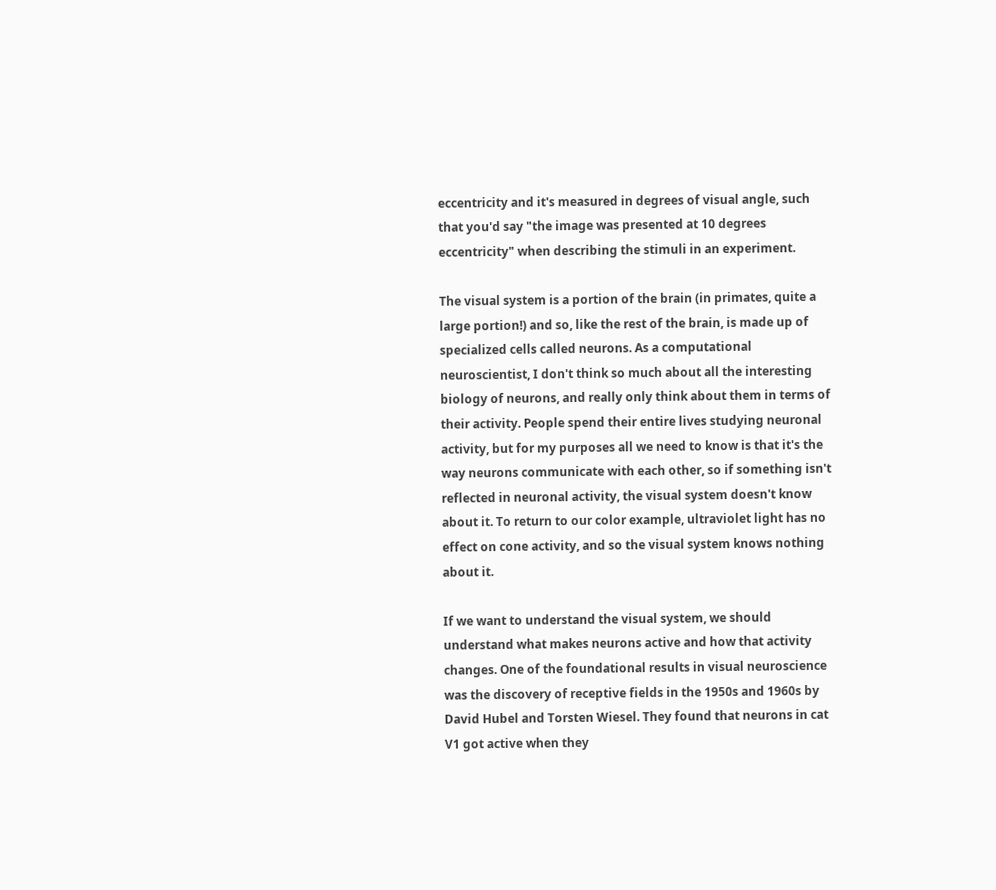eccentricity and it's measured in degrees of visual angle, such that you'd say "the image was presented at 10 degrees eccentricity" when describing the stimuli in an experiment.

The visual system is a portion of the brain (in primates, quite a large portion!) and so, like the rest of the brain, is made up of specialized cells called neurons. As a computational neuroscientist, I don't think so much about all the interesting biology of neurons, and really only think about them in terms of their activity. People spend their entire lives studying neuronal activity, but for my purposes all we need to know is that it's the way neurons communicate with each other, so if something isn't reflected in neuronal activity, the visual system doesn't know about it. To return to our color example, ultraviolet light has no effect on cone activity, and so the visual system knows nothing about it.

If we want to understand the visual system, we should understand what makes neurons active and how that activity changes. One of the foundational results in visual neuroscience was the discovery of receptive fields in the 1950s and 1960s by David Hubel and Torsten Wiesel. They found that neurons in cat V1 got active when they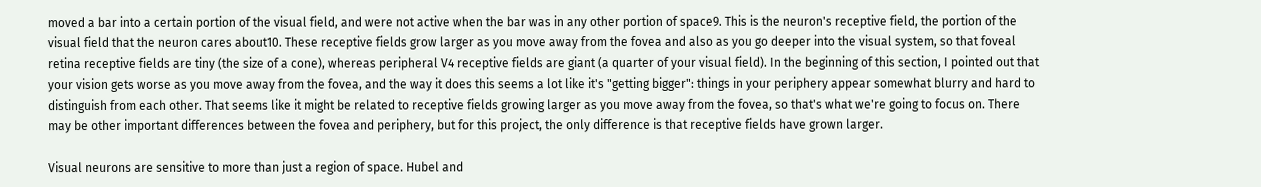moved a bar into a certain portion of the visual field, and were not active when the bar was in any other portion of space9. This is the neuron's receptive field, the portion of the visual field that the neuron cares about10. These receptive fields grow larger as you move away from the fovea and also as you go deeper into the visual system, so that foveal retina receptive fields are tiny (the size of a cone), whereas peripheral V4 receptive fields are giant (a quarter of your visual field). In the beginning of this section, I pointed out that your vision gets worse as you move away from the fovea, and the way it does this seems a lot like it's "getting bigger": things in your periphery appear somewhat blurry and hard to distinguish from each other. That seems like it might be related to receptive fields growing larger as you move away from the fovea, so that's what we're going to focus on. There may be other important differences between the fovea and periphery, but for this project, the only difference is that receptive fields have grown larger.

Visual neurons are sensitive to more than just a region of space. Hubel and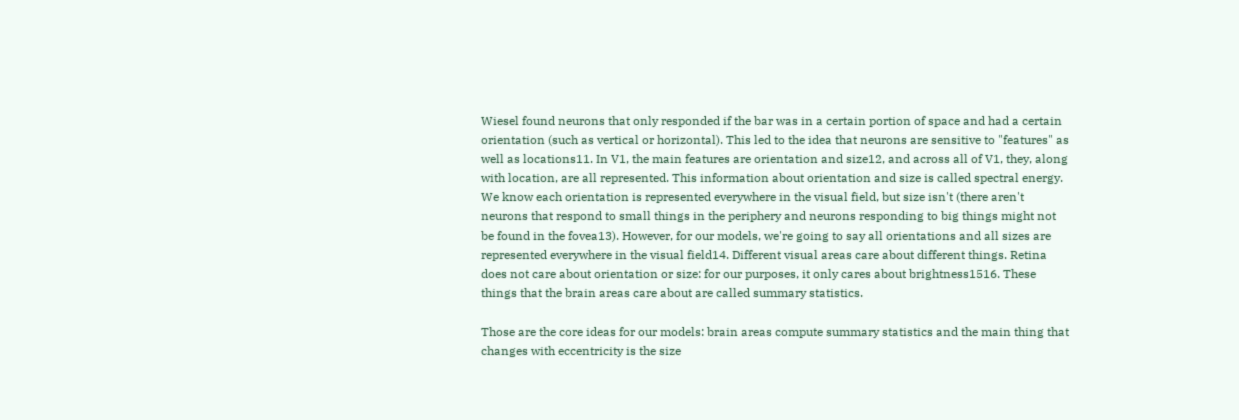Wiesel found neurons that only responded if the bar was in a certain portion of space and had a certain orientation (such as vertical or horizontal). This led to the idea that neurons are sensitive to "features" as well as locations11. In V1, the main features are orientation and size12, and across all of V1, they, along with location, are all represented. This information about orientation and size is called spectral energy. We know each orientation is represented everywhere in the visual field, but size isn't (there aren't neurons that respond to small things in the periphery and neurons responding to big things might not be found in the fovea13). However, for our models, we're going to say all orientations and all sizes are represented everywhere in the visual field14. Different visual areas care about different things. Retina does not care about orientation or size: for our purposes, it only cares about brightness1516. These things that the brain areas care about are called summary statistics.

Those are the core ideas for our models: brain areas compute summary statistics and the main thing that changes with eccentricity is the size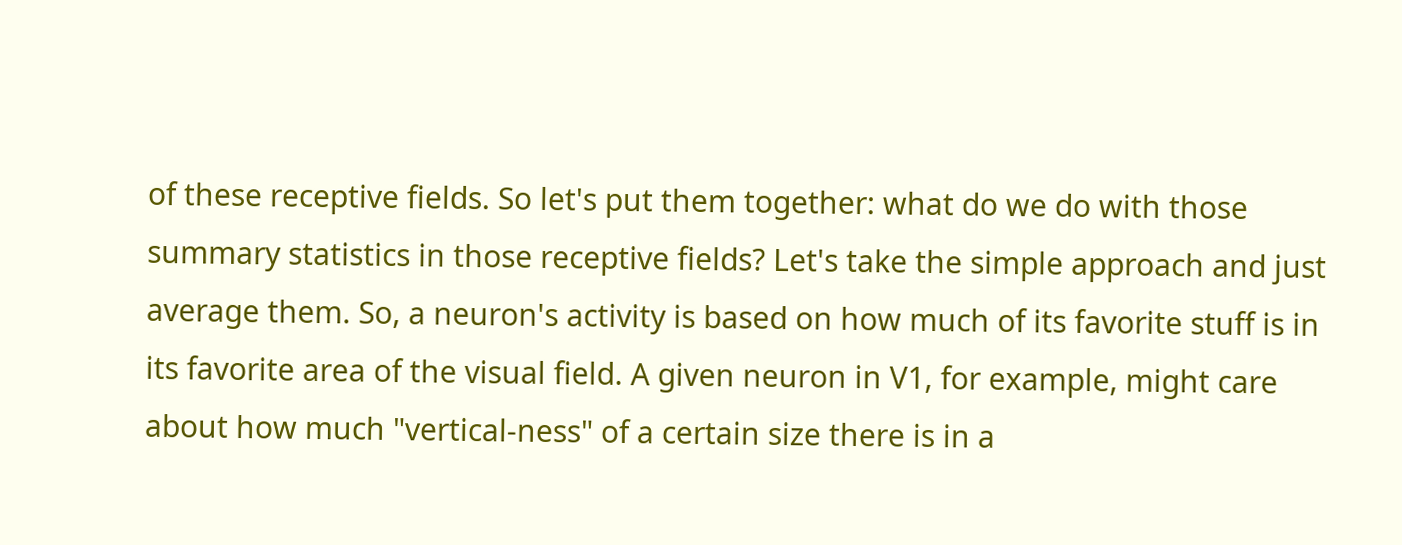of these receptive fields. So let's put them together: what do we do with those summary statistics in those receptive fields? Let's take the simple approach and just average them. So, a neuron's activity is based on how much of its favorite stuff is in its favorite area of the visual field. A given neuron in V1, for example, might care about how much "vertical-ness" of a certain size there is in a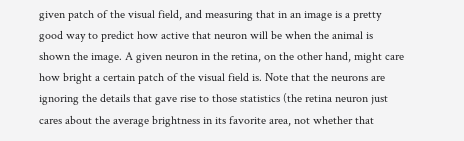given patch of the visual field, and measuring that in an image is a pretty good way to predict how active that neuron will be when the animal is shown the image. A given neuron in the retina, on the other hand, might care how bright a certain patch of the visual field is. Note that the neurons are ignoring the details that gave rise to those statistics (the retina neuron just cares about the average brightness in its favorite area, not whether that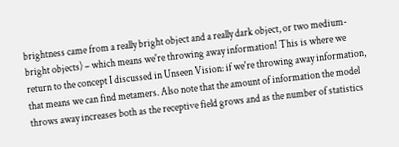brightness came from a really bright object and a really dark object, or two medium-bright objects) – which means we're throwing away information! This is where we return to the concept I discussed in Unseen Vision: if we're throwing away information, that means we can find metamers. Also note that the amount of information the model throws away increases both as the receptive field grows and as the number of statistics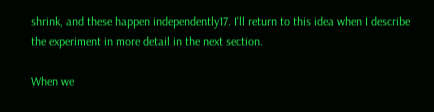shrink, and these happen independently17. I'll return to this idea when I describe the experiment in more detail in the next section.

When we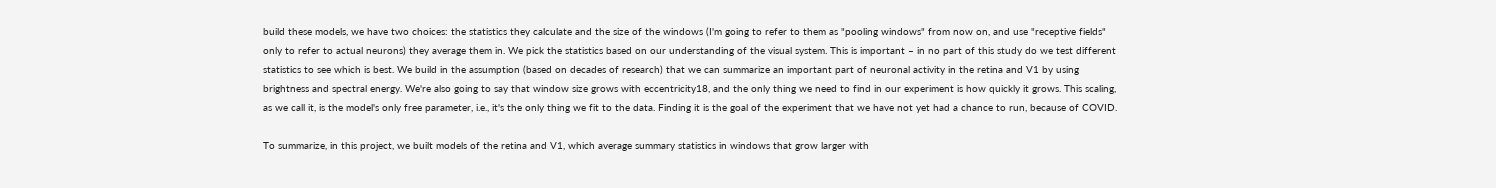build these models, we have two choices: the statistics they calculate and the size of the windows (I'm going to refer to them as "pooling windows" from now on, and use "receptive fields" only to refer to actual neurons) they average them in. We pick the statistics based on our understanding of the visual system. This is important – in no part of this study do we test different statistics to see which is best. We build in the assumption (based on decades of research) that we can summarize an important part of neuronal activity in the retina and V1 by using brightness and spectral energy. We're also going to say that window size grows with eccentricity18, and the only thing we need to find in our experiment is how quickly it grows. This scaling, as we call it, is the model's only free parameter, i.e., it's the only thing we fit to the data. Finding it is the goal of the experiment that we have not yet had a chance to run, because of COVID.

To summarize, in this project, we built models of the retina and V1, which average summary statistics in windows that grow larger with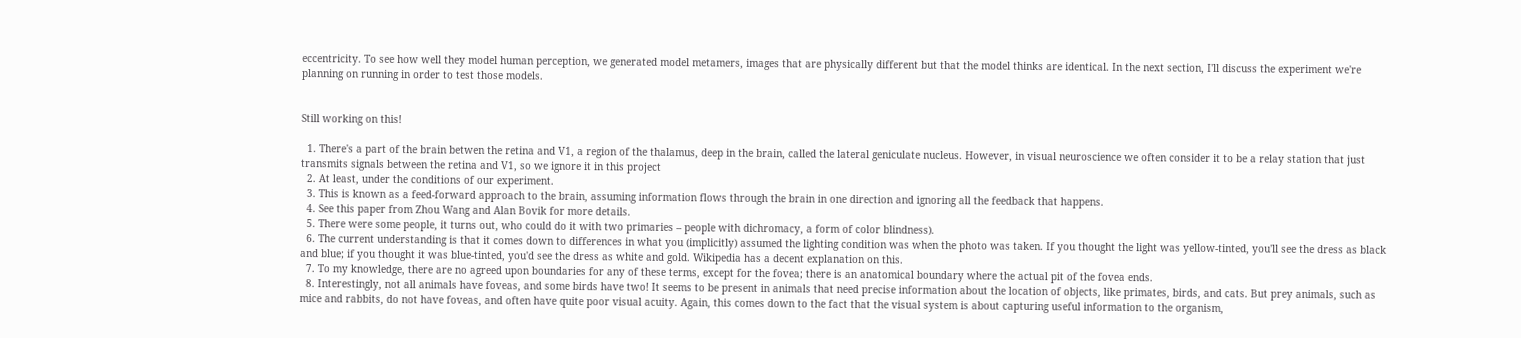eccentricity. To see how well they model human perception, we generated model metamers, images that are physically different but that the model thinks are identical. In the next section, I'll discuss the experiment we're planning on running in order to test those models.


Still working on this!

  1. There's a part of the brain betwen the retina and V1, a region of the thalamus, deep in the brain, called the lateral geniculate nucleus. However, in visual neuroscience we often consider it to be a relay station that just transmits signals between the retina and V1, so we ignore it in this project
  2. At least, under the conditions of our experiment.
  3. This is known as a feed-forward approach to the brain, assuming information flows through the brain in one direction and ignoring all the feedback that happens.
  4. See this paper from Zhou Wang and Alan Bovik for more details.
  5. There were some people, it turns out, who could do it with two primaries – people with dichromacy, a form of color blindness).
  6. The current understanding is that it comes down to differences in what you (implicitly) assumed the lighting condition was when the photo was taken. If you thought the light was yellow-tinted, you'll see the dress as black and blue; if you thought it was blue-tinted, you'd see the dress as white and gold. Wikipedia has a decent explanation on this.
  7. To my knowledge, there are no agreed upon boundaries for any of these terms, except for the fovea; there is an anatomical boundary where the actual pit of the fovea ends.
  8. Interestingly, not all animals have foveas, and some birds have two! It seems to be present in animals that need precise information about the location of objects, like primates, birds, and cats. But prey animals, such as mice and rabbits, do not have foveas, and often have quite poor visual acuity. Again, this comes down to the fact that the visual system is about capturing useful information to the organism,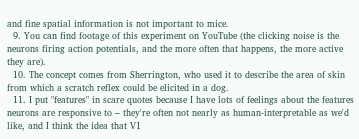and fine spatial information is not important to mice.
  9. You can find footage of this experiment on YouTube (the clicking noise is the neurons firing action potentials, and the more often that happens, the more active they are).
  10. The concept comes from Sherrington, who used it to describe the area of skin from which a scratch reflex could be elicited in a dog.
  11. I put "features" in scare quotes because I have lots of feelings about the features neurons are responsive to – they're often not nearly as human-interpretable as we'd like, and I think the idea that V1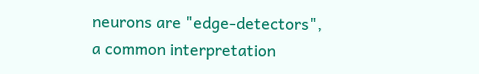neurons are "edge-detectors", a common interpretation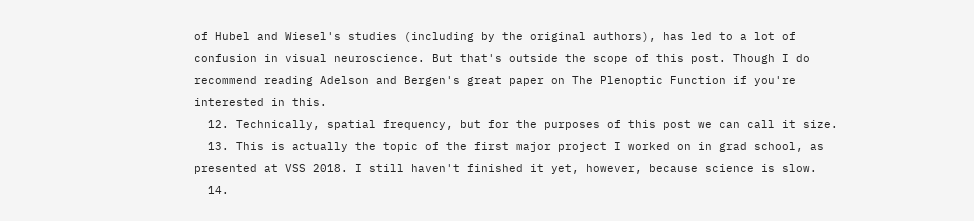of Hubel and Wiesel's studies (including by the original authors), has led to a lot of confusion in visual neuroscience. But that's outside the scope of this post. Though I do recommend reading Adelson and Bergen's great paper on The Plenoptic Function if you're interested in this.
  12. Technically, spatial frequency, but for the purposes of this post we can call it size.
  13. This is actually the topic of the first major project I worked on in grad school, as presented at VSS 2018. I still haven't finished it yet, however, because science is slow.
  14.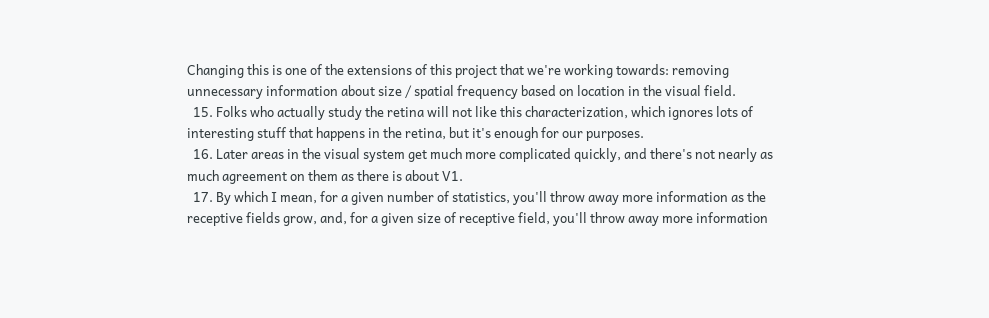Changing this is one of the extensions of this project that we're working towards: removing unnecessary information about size / spatial frequency based on location in the visual field.
  15. Folks who actually study the retina will not like this characterization, which ignores lots of interesting stuff that happens in the retina, but it's enough for our purposes.
  16. Later areas in the visual system get much more complicated quickly, and there's not nearly as much agreement on them as there is about V1.
  17. By which I mean, for a given number of statistics, you'll throw away more information as the receptive fields grow, and, for a given size of receptive field, you'll throw away more information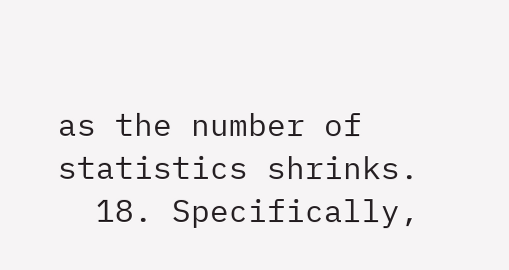as the number of statistics shrinks.
  18. Specifically,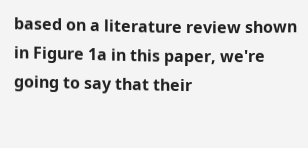based on a literature review shown in Figure 1a in this paper, we're going to say that their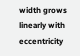width grows linearly with eccentricity